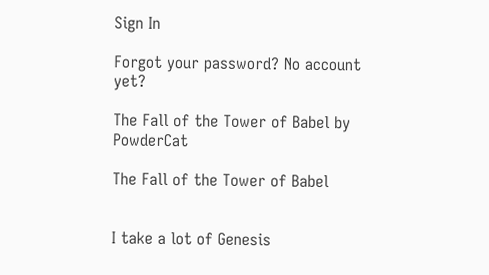Sign In

Forgot your password? No account yet?

The Fall of the Tower of Babel by PowderCat

The Fall of the Tower of Babel


I take a lot of Genesis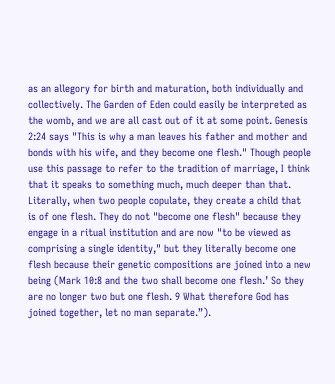as an allegory for birth and maturation, both individually and collectively. The Garden of Eden could easily be interpreted as the womb, and we are all cast out of it at some point. Genesis 2:24 says "This is why a man leaves his father and mother and bonds with his wife, and they become one flesh." Though people use this passage to refer to the tradition of marriage, I think that it speaks to something much, much deeper than that. Literally, when two people copulate, they create a child that is of one flesh. They do not "become one flesh" because they engage in a ritual institution and are now "to be viewed as comprising a single identity," but they literally become one flesh because their genetic compositions are joined into a new being (Mark 10:8 and the two shall become one flesh.’ So they are no longer two but one flesh. 9 What therefore God has joined together, let no man separate.”).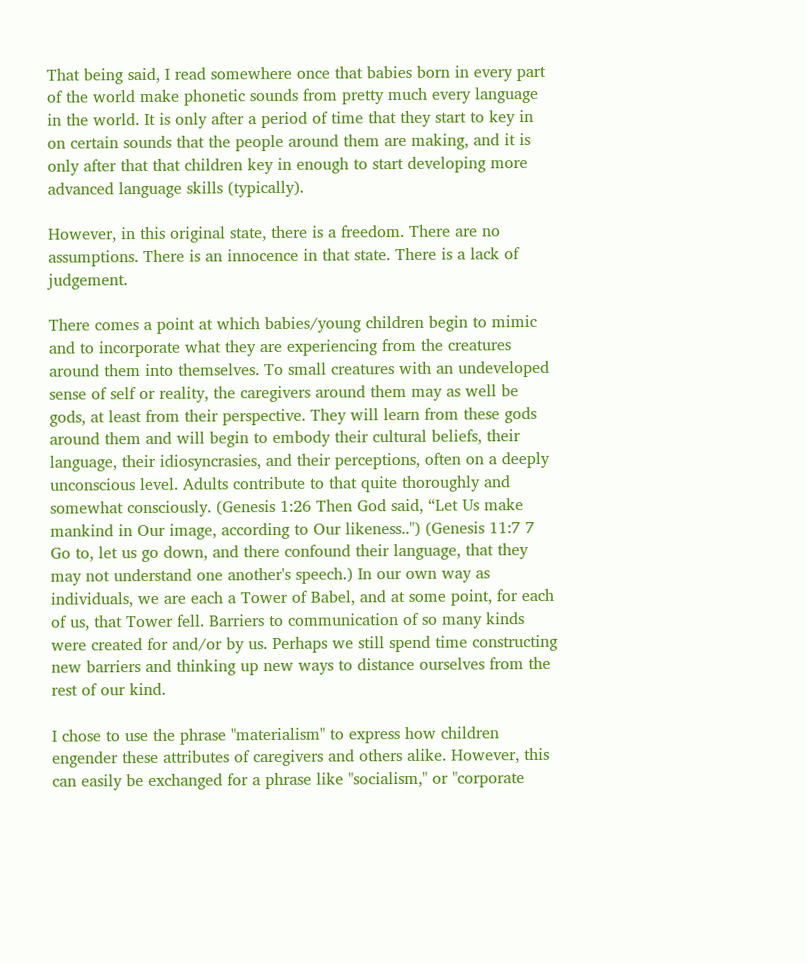That being said, I read somewhere once that babies born in every part of the world make phonetic sounds from pretty much every language in the world. It is only after a period of time that they start to key in on certain sounds that the people around them are making, and it is only after that that children key in enough to start developing more advanced language skills (typically).

However, in this original state, there is a freedom. There are no assumptions. There is an innocence in that state. There is a lack of judgement.

There comes a point at which babies/young children begin to mimic and to incorporate what they are experiencing from the creatures around them into themselves. To small creatures with an undeveloped sense of self or reality, the caregivers around them may as well be gods, at least from their perspective. They will learn from these gods around them and will begin to embody their cultural beliefs, their language, their idiosyncrasies, and their perceptions, often on a deeply unconscious level. Adults contribute to that quite thoroughly and somewhat consciously. (Genesis 1:26 Then God said, “Let Us make mankind in Our image, according to Our likeness..") (Genesis 11:7 7 Go to, let us go down, and there confound their language, that they may not understand one another's speech.) In our own way as individuals, we are each a Tower of Babel, and at some point, for each of us, that Tower fell. Barriers to communication of so many kinds were created for and/or by us. Perhaps we still spend time constructing new barriers and thinking up new ways to distance ourselves from the rest of our kind.

I chose to use the phrase "materialism" to express how children engender these attributes of caregivers and others alike. However, this can easily be exchanged for a phrase like "socialism," or "corporate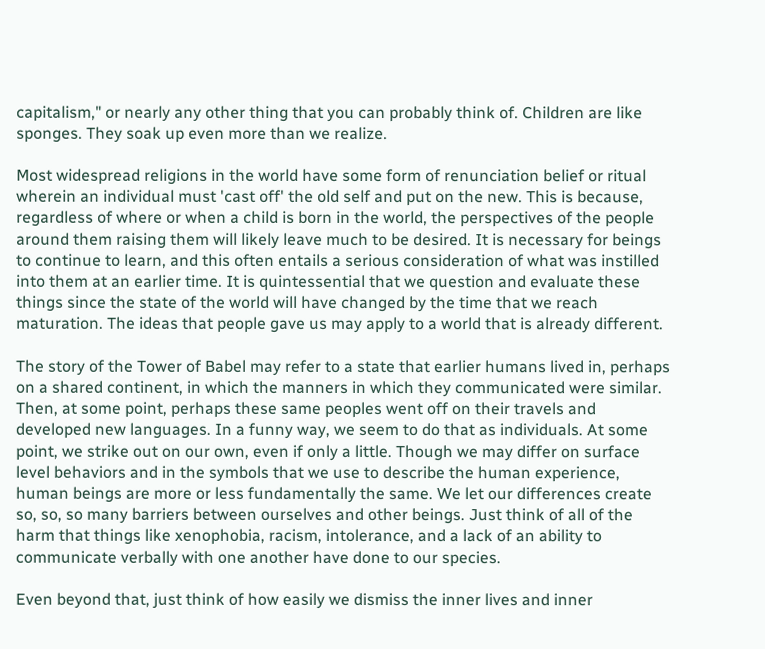capitalism," or nearly any other thing that you can probably think of. Children are like sponges. They soak up even more than we realize.

Most widespread religions in the world have some form of renunciation belief or ritual wherein an individual must 'cast off' the old self and put on the new. This is because, regardless of where or when a child is born in the world, the perspectives of the people around them raising them will likely leave much to be desired. It is necessary for beings to continue to learn, and this often entails a serious consideration of what was instilled into them at an earlier time. It is quintessential that we question and evaluate these things since the state of the world will have changed by the time that we reach maturation. The ideas that people gave us may apply to a world that is already different.

The story of the Tower of Babel may refer to a state that earlier humans lived in, perhaps on a shared continent, in which the manners in which they communicated were similar. Then, at some point, perhaps these same peoples went off on their travels and developed new languages. In a funny way, we seem to do that as individuals. At some point, we strike out on our own, even if only a little. Though we may differ on surface level behaviors and in the symbols that we use to describe the human experience, human beings are more or less fundamentally the same. We let our differences create so, so, so many barriers between ourselves and other beings. Just think of all of the harm that things like xenophobia, racism, intolerance, and a lack of an ability to communicate verbally with one another have done to our species.

Even beyond that, just think of how easily we dismiss the inner lives and inner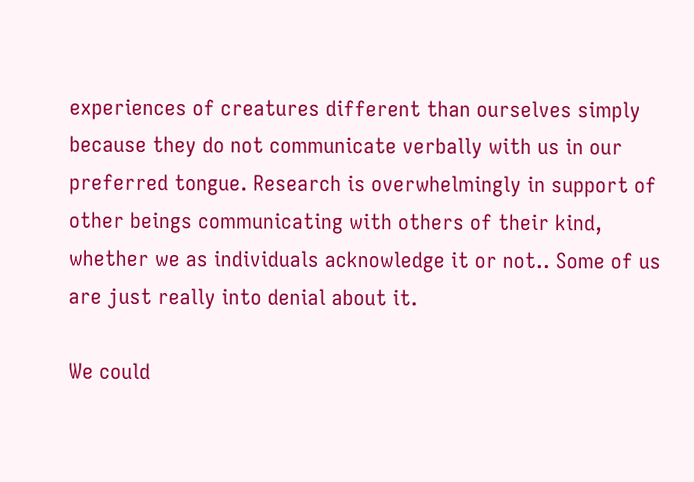experiences of creatures different than ourselves simply because they do not communicate verbally with us in our preferred tongue. Research is overwhelmingly in support of other beings communicating with others of their kind, whether we as individuals acknowledge it or not.. Some of us are just really into denial about it.

We could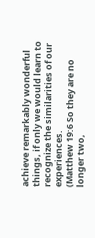achieve remarkably wonderful things, if only we would learn to recognize the similarities of our experiences.
(Matthew 19:6 So they are no longer two,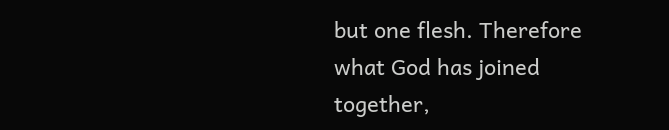but one flesh. Therefore what God has joined together,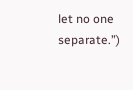let no one separate.”)